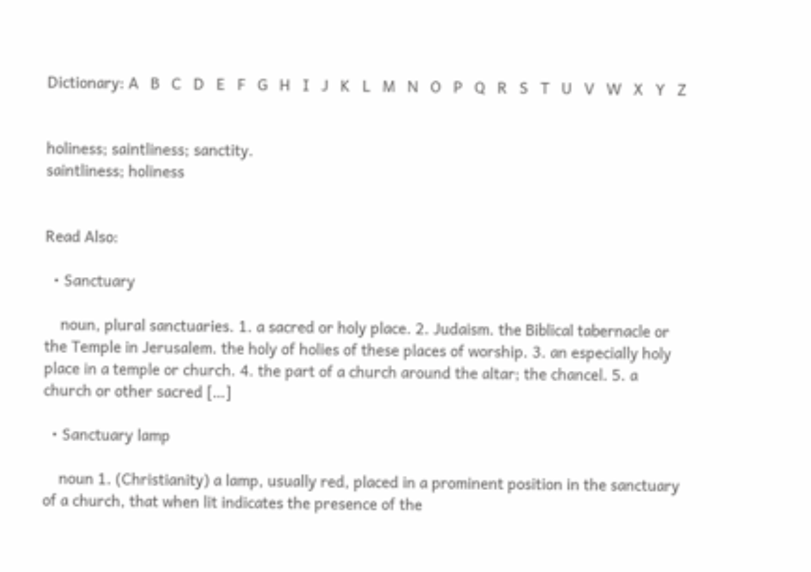Dictionary: A   B   C   D   E   F   G   H   I   J   K   L   M   N   O   P   Q   R   S   T   U   V   W   X   Y   Z


holiness; saintliness; sanctity.
saintliness; holiness


Read Also:

  • Sanctuary

    noun, plural sanctuaries. 1. a sacred or holy place. 2. Judaism. the Biblical tabernacle or the Temple in Jerusalem. the holy of holies of these places of worship. 3. an especially holy place in a temple or church. 4. the part of a church around the altar; the chancel. 5. a church or other sacred […]

  • Sanctuary lamp

    noun 1. (Christianity) a lamp, usually red, placed in a prominent position in the sanctuary of a church, that when lit indicates the presence of the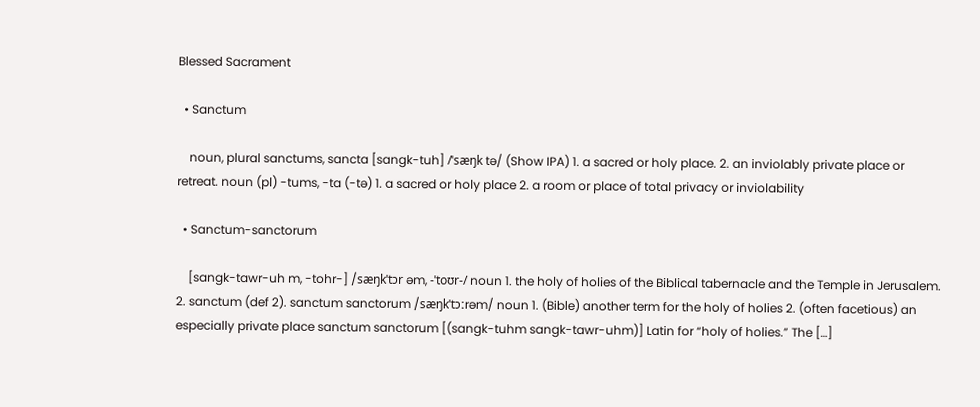Blessed Sacrament

  • Sanctum

    noun, plural sanctums, sancta [sangk-tuh] /ˈsæŋk tə/ (Show IPA) 1. a sacred or holy place. 2. an inviolably private place or retreat. noun (pl) -tums, -ta (-tə) 1. a sacred or holy place 2. a room or place of total privacy or inviolability

  • Sanctum-sanctorum

    [sangk-tawr-uh m, -tohr-] /sæŋkˈtɔr əm, -ˈtoʊr-/ noun 1. the holy of holies of the Biblical tabernacle and the Temple in Jerusalem. 2. sanctum (def 2). sanctum sanctorum /sæŋkˈtɔːrəm/ noun 1. (Bible) another term for the holy of holies 2. (often facetious) an especially private place sanctum sanctorum [(sangk-tuhm sangk-tawr-uhm)] Latin for “holy of holies.” The […]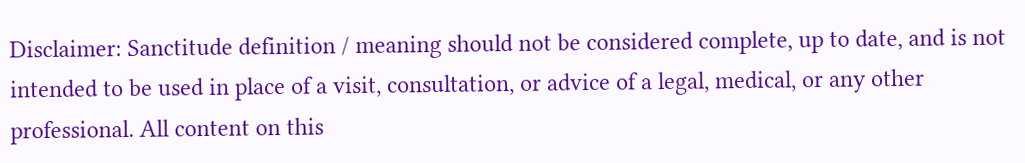Disclaimer: Sanctitude definition / meaning should not be considered complete, up to date, and is not intended to be used in place of a visit, consultation, or advice of a legal, medical, or any other professional. All content on this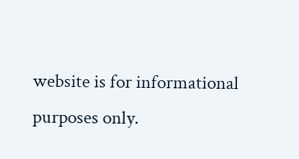website is for informational purposes only.